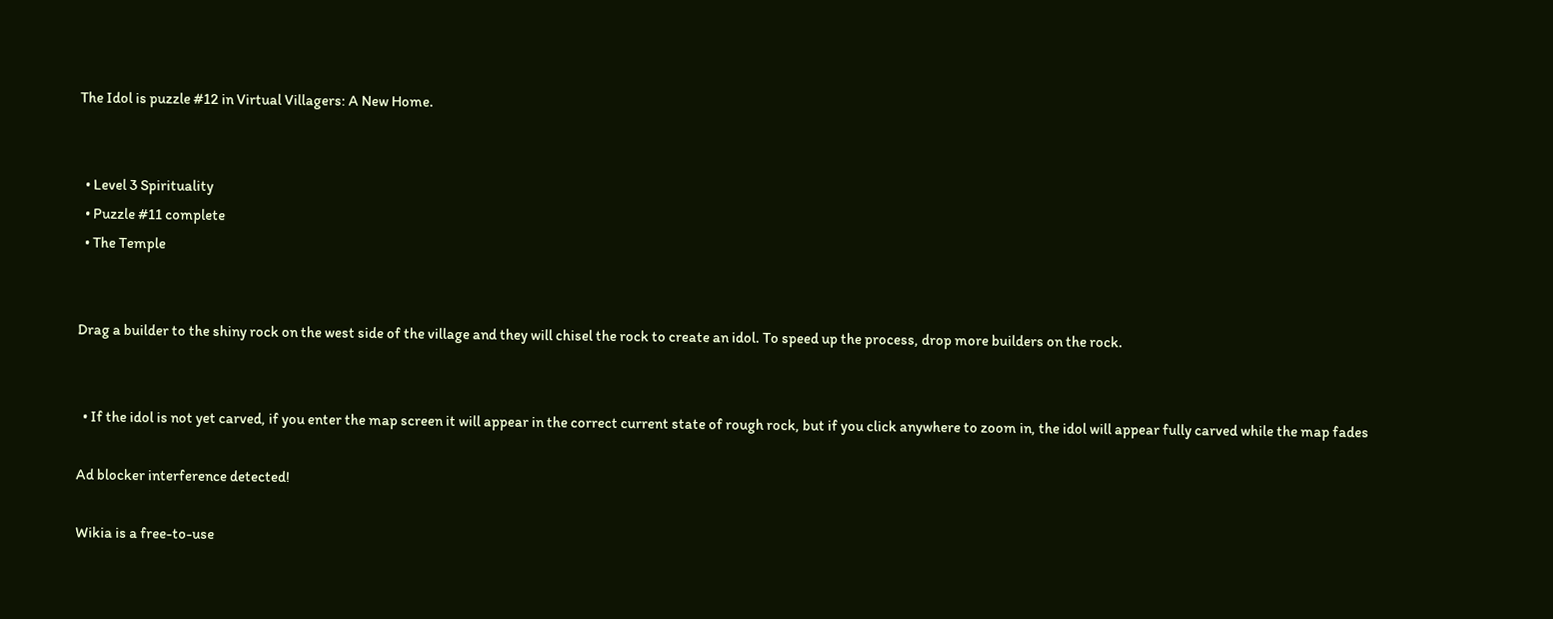The Idol is puzzle #12 in Virtual Villagers: A New Home.


  • Level 3 Spirituality
  • Puzzle #11 complete
  • The Temple


Drag a builder to the shiny rock on the west side of the village and they will chisel the rock to create an idol. To speed up the process, drop more builders on the rock.


  • If the idol is not yet carved, if you enter the map screen it will appear in the correct current state of rough rock, but if you click anywhere to zoom in, the idol will appear fully carved while the map fades

Ad blocker interference detected!

Wikia is a free-to-use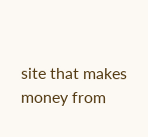site that makes money from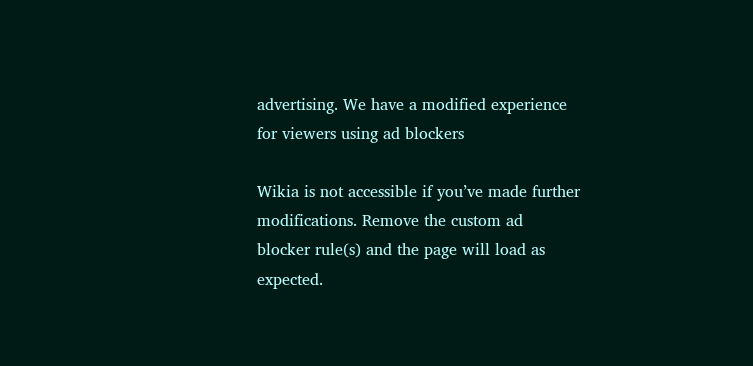advertising. We have a modified experience for viewers using ad blockers

Wikia is not accessible if you’ve made further modifications. Remove the custom ad blocker rule(s) and the page will load as expected.